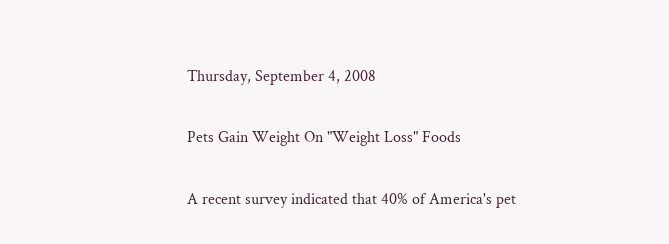Thursday, September 4, 2008

Pets Gain Weight On "Weight Loss" Foods

A recent survey indicated that 40% of America's pet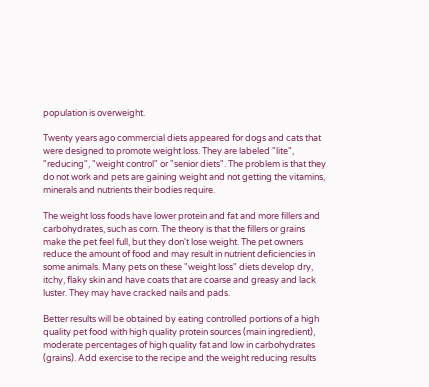population is overweight.

Twenty years ago commercial diets appeared for dogs and cats that were designed to promote weight loss. They are labeled "lite", "reducing", "weight control" or "senior diets". The problem is that they do not work and pets are gaining weight and not getting the vitamins, minerals and nutrients their bodies require.

The weight loss foods have lower protein and fat and more fillers and carbohydrates, such as corn. The theory is that the fillers or grains make the pet feel full, but they don't lose weight. The pet owners reduce the amount of food and may result in nutrient deficiencies in some animals. Many pets on these "weight loss" diets develop dry, itchy, flaky skin and have coats that are coarse and greasy and lack luster. They may have cracked nails and pads.

Better results will be obtained by eating controlled portions of a high quality pet food with high quality protein sources (main ingredient), moderate percentages of high quality fat and low in carbohydrates (grains). Add exercise to the recipe and the weight reducing results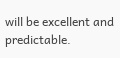will be excellent and predictable.